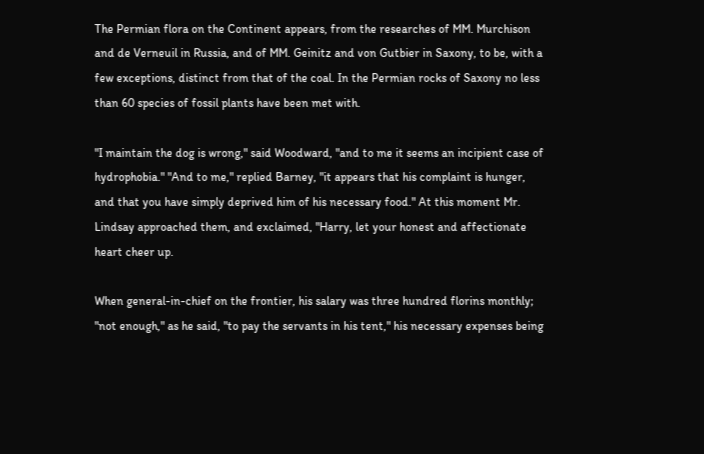The Permian flora on the Continent appears, from the researches of MM. Murchison and de Verneuil in Russia, and of MM. Geinitz and von Gutbier in Saxony, to be, with a few exceptions, distinct from that of the coal. In the Permian rocks of Saxony no less than 60 species of fossil plants have been met with.

"I maintain the dog is wrong," said Woodward, "and to me it seems an incipient case of hydrophobia." "And to me," replied Barney, "it appears that his complaint is hunger, and that you have simply deprived him of his necessary food." At this moment Mr. Lindsay approached them, and exclaimed, "Harry, let your honest and affectionate heart cheer up.

When general-in-chief on the frontier, his salary was three hundred florins monthly; "not enough," as he said, "to pay the servants in his tent," his necessary expenses being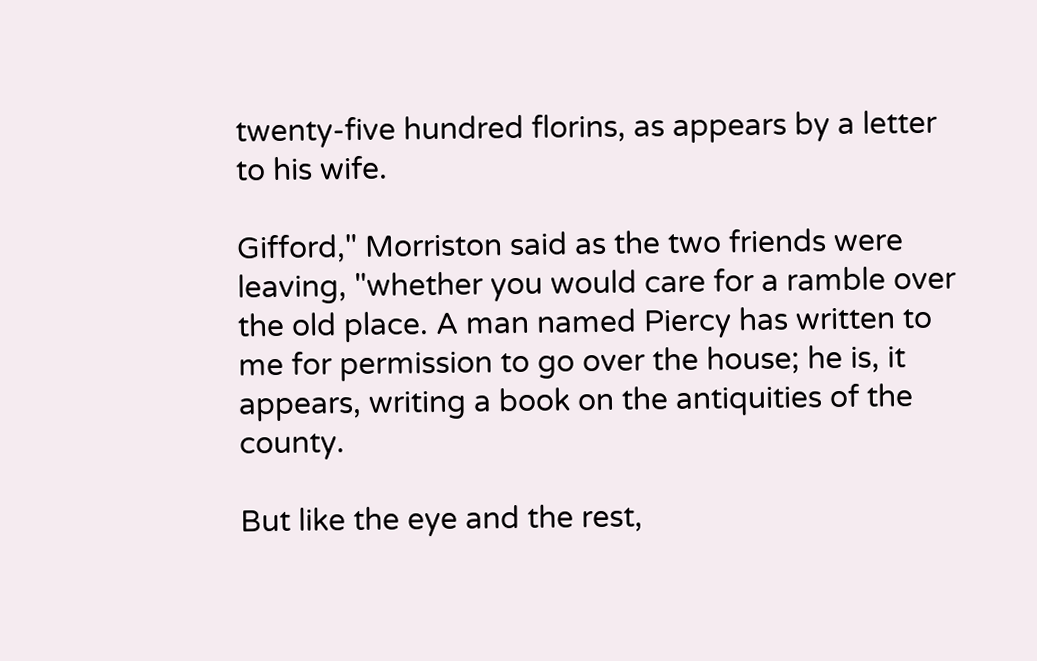twenty-five hundred florins, as appears by a letter to his wife.

Gifford," Morriston said as the two friends were leaving, "whether you would care for a ramble over the old place. A man named Piercy has written to me for permission to go over the house; he is, it appears, writing a book on the antiquities of the county.

But like the eye and the rest,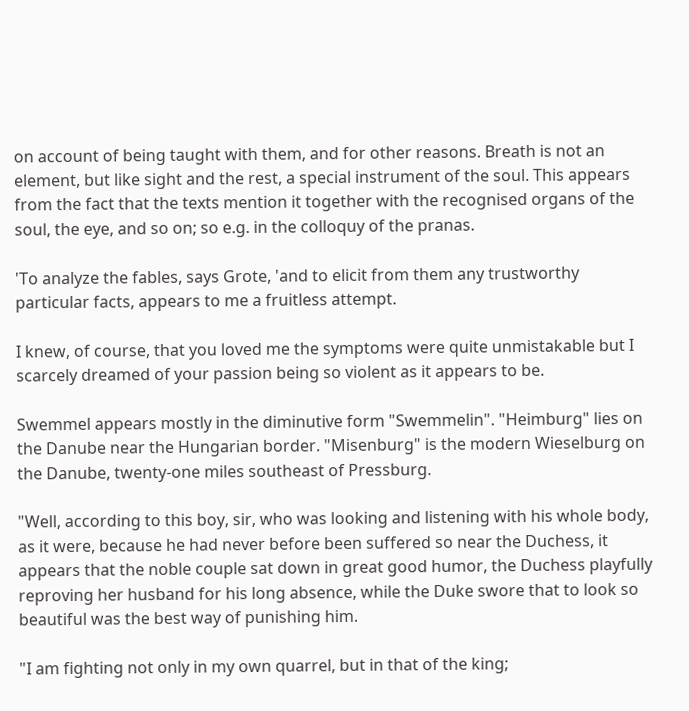on account of being taught with them, and for other reasons. Breath is not an element, but like sight and the rest, a special instrument of the soul. This appears from the fact that the texts mention it together with the recognised organs of the soul, the eye, and so on; so e.g. in the colloquy of the pranas.

'To analyze the fables, says Grote, 'and to elicit from them any trustworthy particular facts, appears to me a fruitless attempt.

I knew, of course, that you loved me the symptoms were quite unmistakable but I scarcely dreamed of your passion being so violent as it appears to be.

Swemmel appears mostly in the diminutive form "Swemmelin". "Heimburg" lies on the Danube near the Hungarian border. "Misenburg" is the modern Wieselburg on the Danube, twenty-one miles southeast of Pressburg.

"Well, according to this boy, sir, who was looking and listening with his whole body, as it were, because he had never before been suffered so near the Duchess, it appears that the noble couple sat down in great good humor, the Duchess playfully reproving her husband for his long absence, while the Duke swore that to look so beautiful was the best way of punishing him.

"I am fighting not only in my own quarrel, but in that of the king;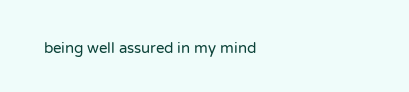being well assured in my mind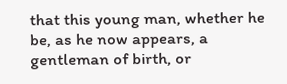that this young man, whether he be, as he now appears, a gentleman of birth, or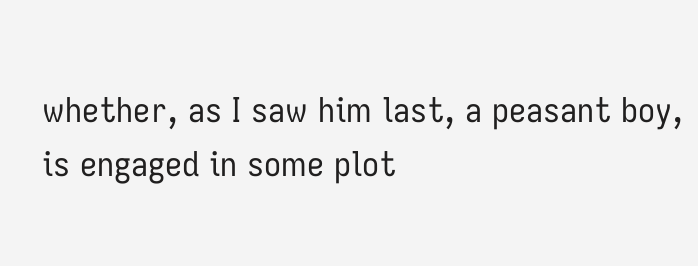whether, as I saw him last, a peasant boy, is engaged in some plot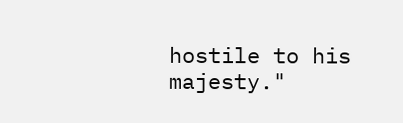hostile to his majesty."